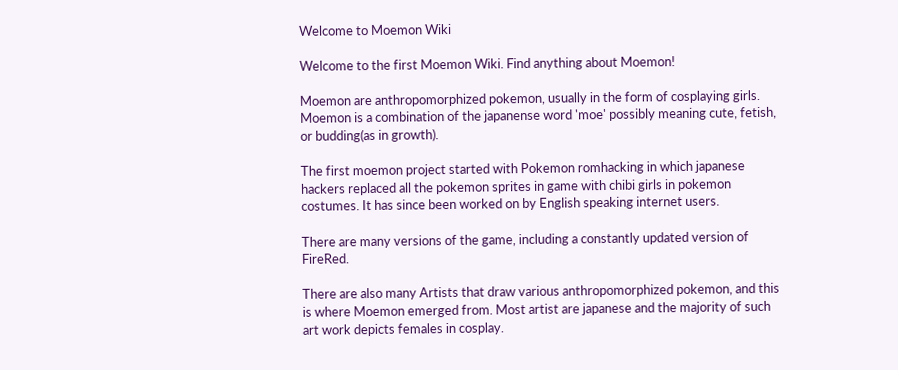Welcome to Moemon Wiki

Welcome to the first Moemon Wiki. Find anything about Moemon!

Moemon are anthropomorphized pokemon, usually in the form of cosplaying girls. Moemon is a combination of the japanense word 'moe' possibly meaning cute, fetish, or budding(as in growth).

The first moemon project started with Pokemon romhacking in which japanese hackers replaced all the pokemon sprites in game with chibi girls in pokemon costumes. It has since been worked on by English speaking internet users.

There are many versions of the game, including a constantly updated version of FireRed.

There are also many Artists that draw various anthropomorphized pokemon, and this is where Moemon emerged from. Most artist are japanese and the majority of such art work depicts females in cosplay.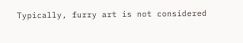Typically, furry art is not considered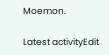Moemon.

Latest activityEdit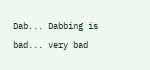Dab... Dabbing is bad... very bad